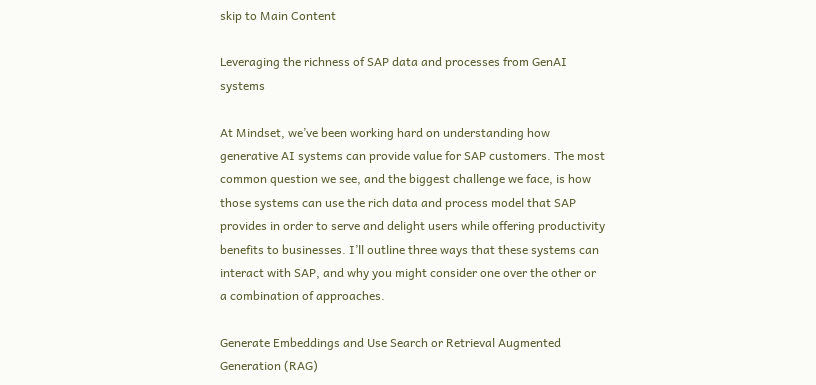skip to Main Content

Leveraging the richness of SAP data and processes from GenAI systems

At Mindset, we’ve been working hard on understanding how generative AI systems can provide value for SAP customers. The most common question we see, and the biggest challenge we face, is how those systems can use the rich data and process model that SAP provides in order to serve and delight users while offering productivity benefits to businesses. I’ll outline three ways that these systems can interact with SAP, and why you might consider one over the other or a combination of approaches.

Generate Embeddings and Use Search or Retrieval Augmented Generation (RAG)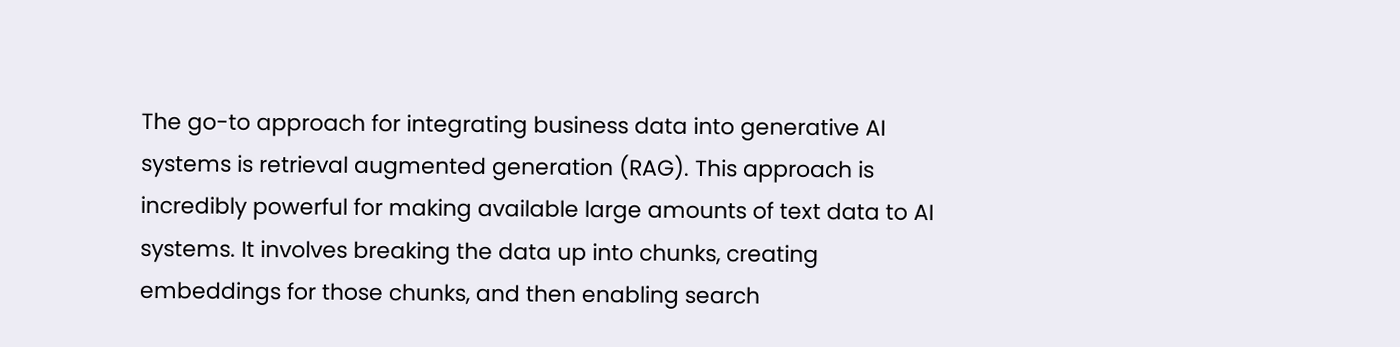The go-to approach for integrating business data into generative AI systems is retrieval augmented generation (RAG). This approach is incredibly powerful for making available large amounts of text data to AI systems. It involves breaking the data up into chunks, creating embeddings for those chunks, and then enabling search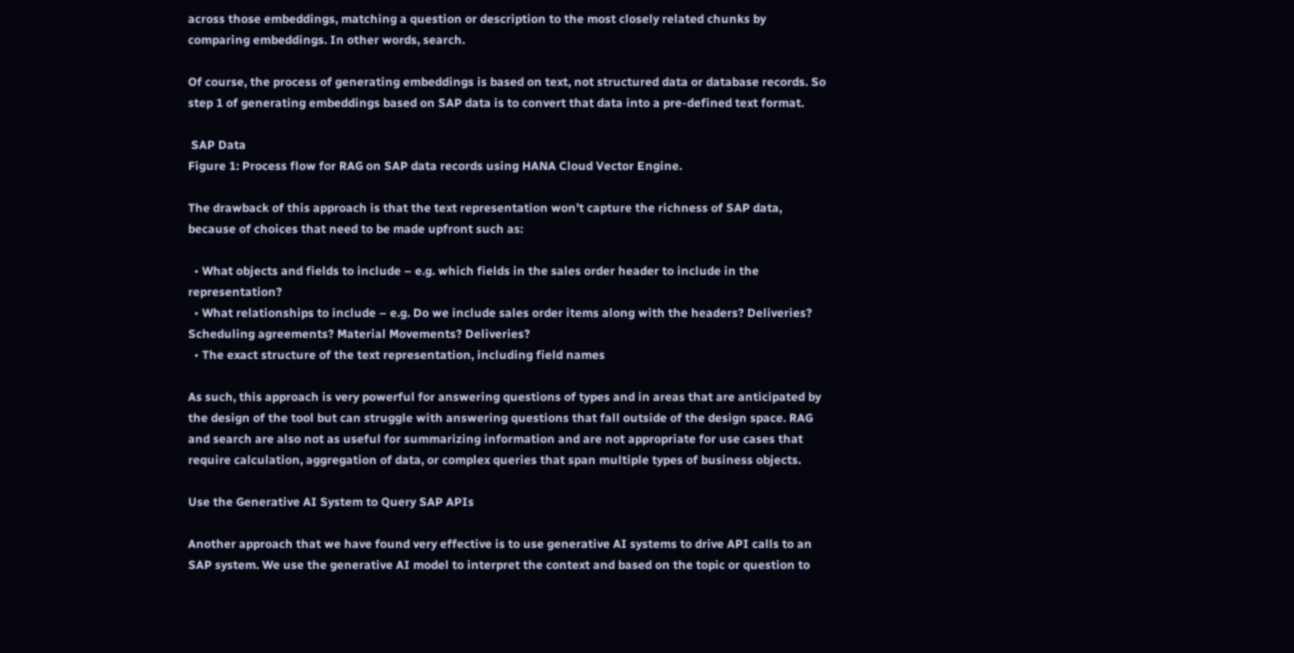across those embeddings, matching a question or description to the most closely related chunks by comparing embeddings. In other words, search.

Of course, the process of generating embeddings is based on text, not structured data or database records. So step 1 of generating embeddings based on SAP data is to convert that data into a pre-defined text format.

 SAP Data
Figure 1: Process flow for RAG on SAP data records using HANA Cloud Vector Engine.

The drawback of this approach is that the text representation won’t capture the richness of SAP data, because of choices that need to be made upfront such as:

  • What objects and fields to include – e.g. which fields in the sales order header to include in the representation?
  • What relationships to include – e.g. Do we include sales order items along with the headers? Deliveries? Scheduling agreements? Material Movements? Deliveries?
  • The exact structure of the text representation, including field names

As such, this approach is very powerful for answering questions of types and in areas that are anticipated by the design of the tool but can struggle with answering questions that fall outside of the design space. RAG and search are also not as useful for summarizing information and are not appropriate for use cases that require calculation, aggregation of data, or complex queries that span multiple types of business objects.

Use the Generative AI System to Query SAP APIs

Another approach that we have found very effective is to use generative AI systems to drive API calls to an SAP system. We use the generative AI model to interpret the context and based on the topic or question to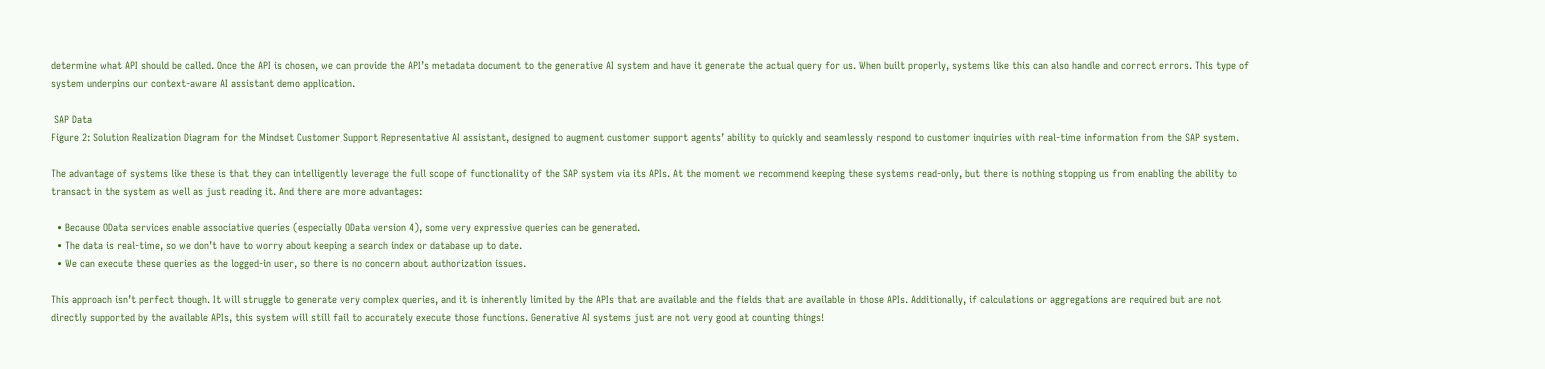determine what API should be called. Once the API is chosen, we can provide the API’s metadata document to the generative AI system and have it generate the actual query for us. When built properly, systems like this can also handle and correct errors. This type of system underpins our context-aware AI assistant demo application.

 SAP Data
Figure 2: Solution Realization Diagram for the Mindset Customer Support Representative AI assistant, designed to augment customer support agents’ ability to quickly and seamlessly respond to customer inquiries with real-time information from the SAP system.

The advantage of systems like these is that they can intelligently leverage the full scope of functionality of the SAP system via its APIs. At the moment we recommend keeping these systems read-only, but there is nothing stopping us from enabling the ability to transact in the system as well as just reading it. And there are more advantages:

  • Because OData services enable associative queries (especially OData version 4), some very expressive queries can be generated.
  • The data is real-time, so we don’t have to worry about keeping a search index or database up to date.
  • We can execute these queries as the logged-in user, so there is no concern about authorization issues.

This approach isn’t perfect though. It will struggle to generate very complex queries, and it is inherently limited by the APIs that are available and the fields that are available in those APIs. Additionally, if calculations or aggregations are required but are not directly supported by the available APIs, this system will still fail to accurately execute those functions. Generative AI systems just are not very good at counting things!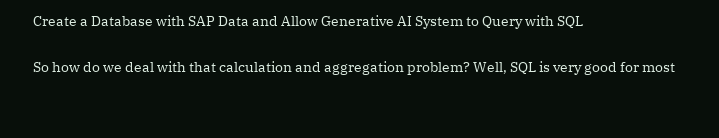Create a Database with SAP Data and Allow Generative AI System to Query with SQL

So how do we deal with that calculation and aggregation problem? Well, SQL is very good for most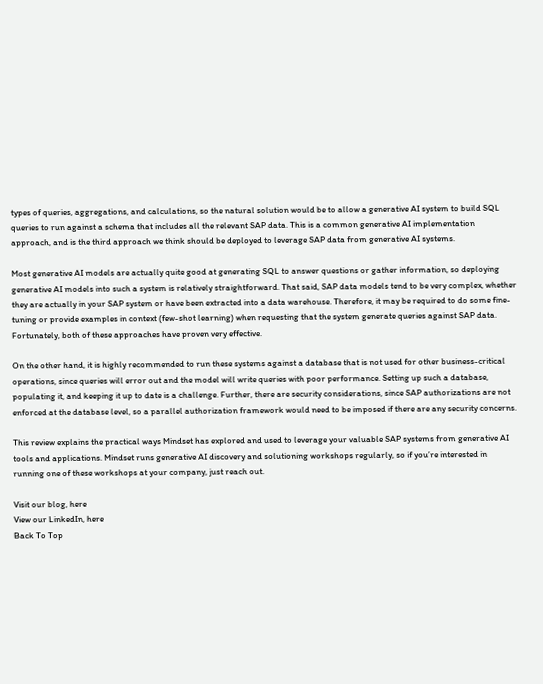types of queries, aggregations, and calculations, so the natural solution would be to allow a generative AI system to build SQL queries to run against a schema that includes all the relevant SAP data. This is a common generative AI implementation approach, and is the third approach we think should be deployed to leverage SAP data from generative AI systems.

Most generative AI models are actually quite good at generating SQL to answer questions or gather information, so deploying generative AI models into such a system is relatively straightforward. That said, SAP data models tend to be very complex, whether they are actually in your SAP system or have been extracted into a data warehouse. Therefore, it may be required to do some fine-tuning or provide examples in context (few-shot learning) when requesting that the system generate queries against SAP data. Fortunately, both of these approaches have proven very effective.

On the other hand, it is highly recommended to run these systems against a database that is not used for other business-critical operations, since queries will error out and the model will write queries with poor performance. Setting up such a database, populating it, and keeping it up to date is a challenge. Further, there are security considerations, since SAP authorizations are not enforced at the database level, so a parallel authorization framework would need to be imposed if there are any security concerns.

This review explains the practical ways Mindset has explored and used to leverage your valuable SAP systems from generative AI tools and applications. Mindset runs generative AI discovery and solutioning workshops regularly, so if you’re interested in running one of these workshops at your company, just reach out.

Visit our blog, here
View our LinkedIn, here
Back To Top